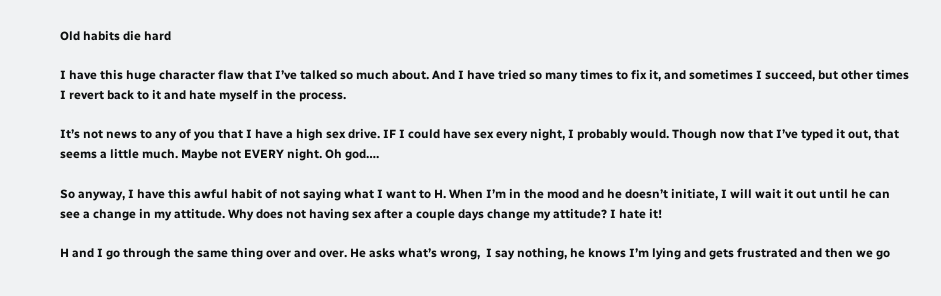Old habits die hard

I have this huge character flaw that I’ve talked so much about. And I have tried so many times to fix it, and sometimes I succeed, but other times I revert back to it and hate myself in the process.

It’s not news to any of you that I have a high sex drive. IF I could have sex every night, I probably would. Though now that I’ve typed it out, that seems a little much. Maybe not EVERY night. Oh god….

So anyway, I have this awful habit of not saying what I want to H. When I’m in the mood and he doesn’t initiate, I will wait it out until he can see a change in my attitude. Why does not having sex after a couple days change my attitude? I hate it!

H and I go through the same thing over and over. He asks what’s wrong,  I say nothing, he knows I’m lying and gets frustrated and then we go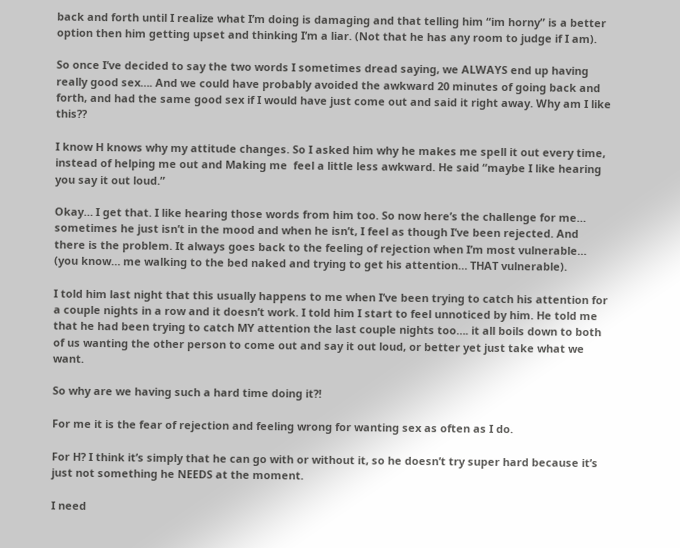back and forth until I realize what I’m doing is damaging and that telling him “im horny” is a better option then him getting upset and thinking I’m a liar. (Not that he has any room to judge if I am).

So once I’ve decided to say the two words I sometimes dread saying, we ALWAYS end up having really good sex…. And we could have probably avoided the awkward 20 minutes of going back and forth, and had the same good sex if I would have just come out and said it right away. Why am I like this??

I know H knows why my attitude changes. So I asked him why he makes me spell it out every time, instead of helping me out and Making me  feel a little less awkward. He said “maybe I like hearing you say it out loud.”

Okay… I get that. I like hearing those words from him too. So now here’s the challenge for me… sometimes he just isn’t in the mood and when he isn’t, I feel as though I’ve been rejected. And there is the problem. It always goes back to the feeling of rejection when I’m most vulnerable… (you know… me walking to the bed naked and trying to get his attention… THAT vulnerable).

I told him last night that this usually happens to me when I’ve been trying to catch his attention for a couple nights in a row and it doesn’t work. I told him I start to feel unnoticed by him. He told me that he had been trying to catch MY attention the last couple nights too…. it all boils down to both of us wanting the other person to come out and say it out loud, or better yet just take what we want.

So why are we having such a hard time doing it?!

For me it is the fear of rejection and feeling wrong for wanting sex as often as I do.

For H? I think it’s simply that he can go with or without it, so he doesn’t try super hard because it’s just not something he NEEDS at the moment.

I need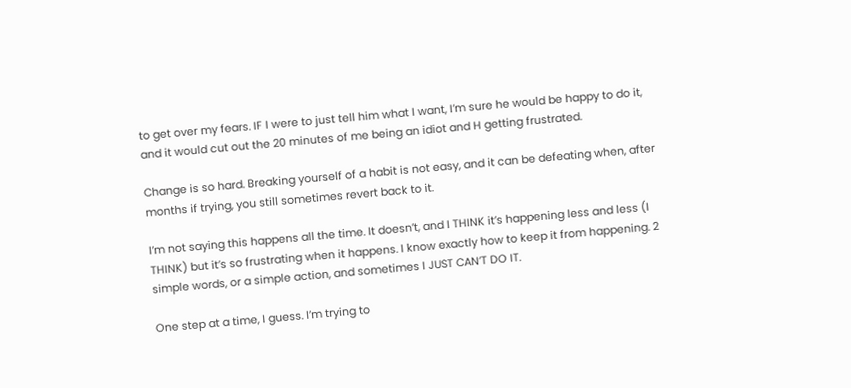to get over my fears. IF I were to just tell him what I want, I’m sure he would be happy to do it, and it would cut out the 20 minutes of me being an idiot and H getting frustrated.

Change is so hard. Breaking yourself of a habit is not easy, and it can be defeating when, after months if trying, you still sometimes revert back to it.

I’m not saying this happens all the time. It doesn’t, and I THINK it’s happening less and less (I THINK) but it’s so frustrating when it happens. I know exactly how to keep it from happening. 2 simple words, or a simple action, and sometimes I JUST CAN’T DO IT.

One step at a time, I guess. I’m trying to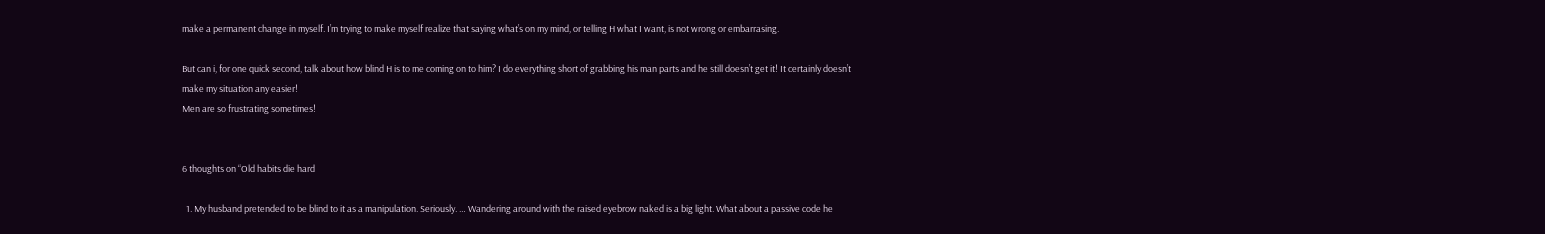make a permanent change in myself. I’m trying to make myself realize that saying what’s on my mind, or telling H what I want, is not wrong or embarrasing.

But can i, for one quick second, talk about how blind H is to me coming on to him? I do everything short of grabbing his man parts and he still doesn’t get it! It certainly doesn’t make my situation any easier!
Men are so frustrating sometimes!


6 thoughts on “Old habits die hard

  1. My husband pretended to be blind to it as a manipulation. Seriously. … Wandering around with the raised eyebrow naked is a big light. What about a passive code he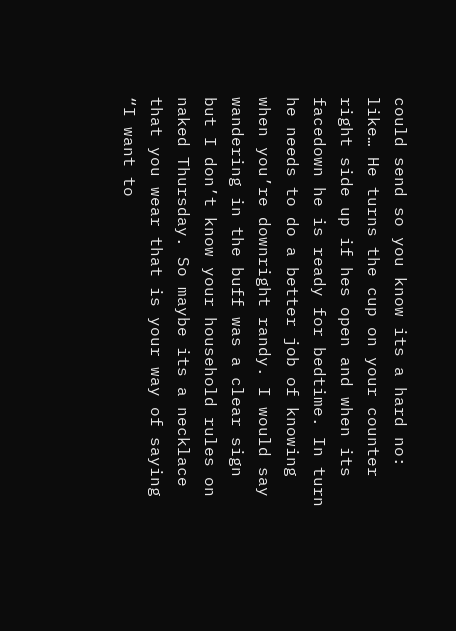could send so you know its a hard no: like… He turns the cup on your counter right side up if hes open and when its facedown he is ready for bedtime. In turn he needs to do a better job of knowing when you’re downright randy. I would say wandering in the buff was a clear sign but I don’t know your household rules on naked Thursday. So maybe its a necklace that you wear that is your way of saying “I want to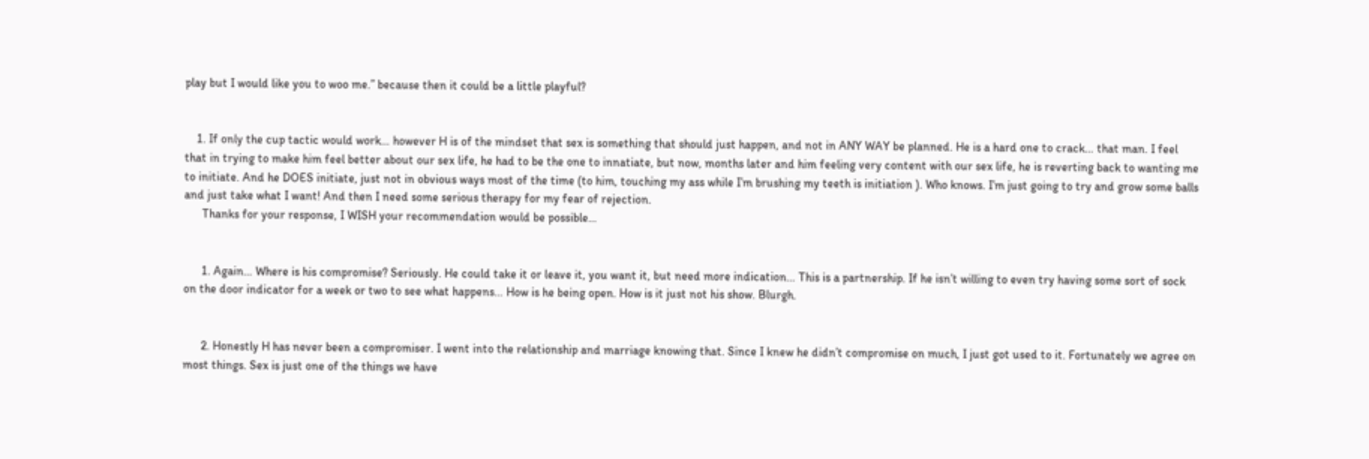play but I would like you to woo me.” because then it could be a little playful?


    1. If only the cup tactic would work… however H is of the mindset that sex is something that should just happen, and not in ANY WAY be planned. He is a hard one to crack… that man. I feel that in trying to make him feel better about our sex life, he had to be the one to innatiate, but now, months later and him feeling very content with our sex life, he is reverting back to wanting me to initiate. And he DOES initiate, just not in obvious ways most of the time (to him, touching my ass while I’m brushing my teeth is initiation ). Who knows. I’m just going to try and grow some balls and just take what I want! And then I need some serious therapy for my fear of rejection.
      Thanks for your response, I WISH your recommendation would be possible…


      1. Again… Where is his compromise? Seriously. He could take it or leave it, you want it, but need more indication… This is a partnership. If he isn’t willing to even try having some sort of sock on the door indicator for a week or two to see what happens… How is he being open. How is it just not his show. Blurgh.


      2. Honestly H has never been a compromiser. I went into the relationship and marriage knowing that. Since I knew he didn’t compromise on much, I just got used to it. Fortunately we agree on most things. Sex is just one of the things we have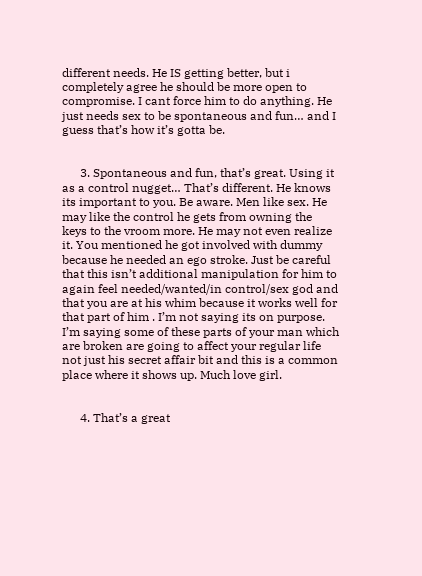different needs. He IS getting better, but i completely agree he should be more open to compromise. I cant force him to do anything. He just needs sex to be spontaneous and fun… and I guess that’s how it’s gotta be.


      3. Spontaneous and fun, that’s great. Using it as a control nugget… That’s different. He knows its important to you. Be aware. Men like sex. He may like the control he gets from owning the keys to the vroom more. He may not even realize it. You mentioned he got involved with dummy because he needed an ego stroke. Just be careful that this isn’t additional manipulation for him to again feel needed/wanted/in control/sex god and that you are at his whim because it works well for that part of him . I’m not saying its on purpose. I’m saying some of these parts of your man which are broken are going to affect your regular life not just his secret affair bit and this is a common place where it shows up. Much love girl.


      4. That’s a great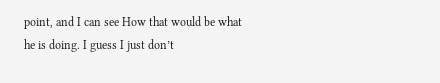point, and I can see How that would be what he is doing. I guess I just don’t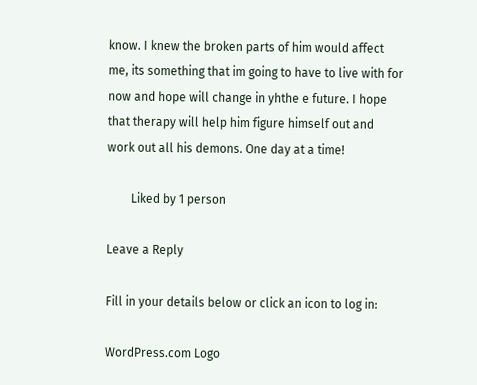know. I knew the broken parts of him would affect me, its something that im going to have to live with for now and hope will change in yhthe e future. I hope that therapy will help him figure himself out and work out all his demons. One day at a time!

        Liked by 1 person

Leave a Reply

Fill in your details below or click an icon to log in:

WordPress.com Logo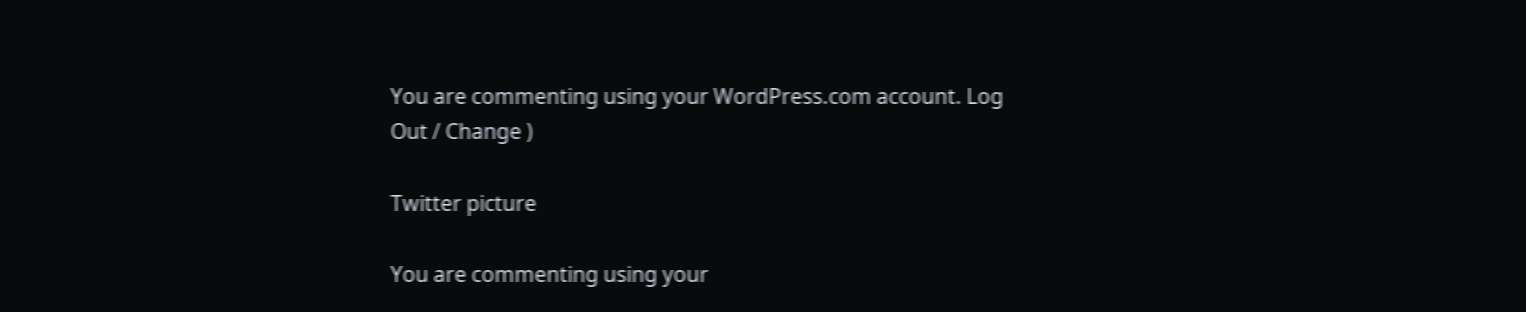You are commenting using your WordPress.com account. Log Out / Change )

Twitter picture

You are commenting using your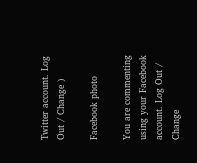Twitter account. Log Out / Change )

Facebook photo

You are commenting using your Facebook account. Log Out / Change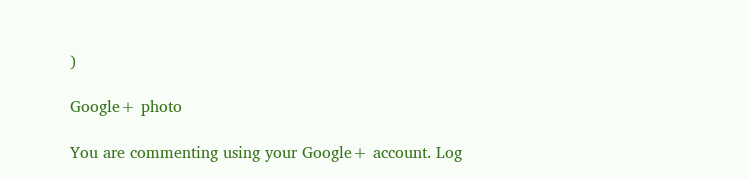)

Google+ photo

You are commenting using your Google+ account. Log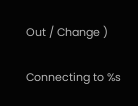Out / Change )

Connecting to %s